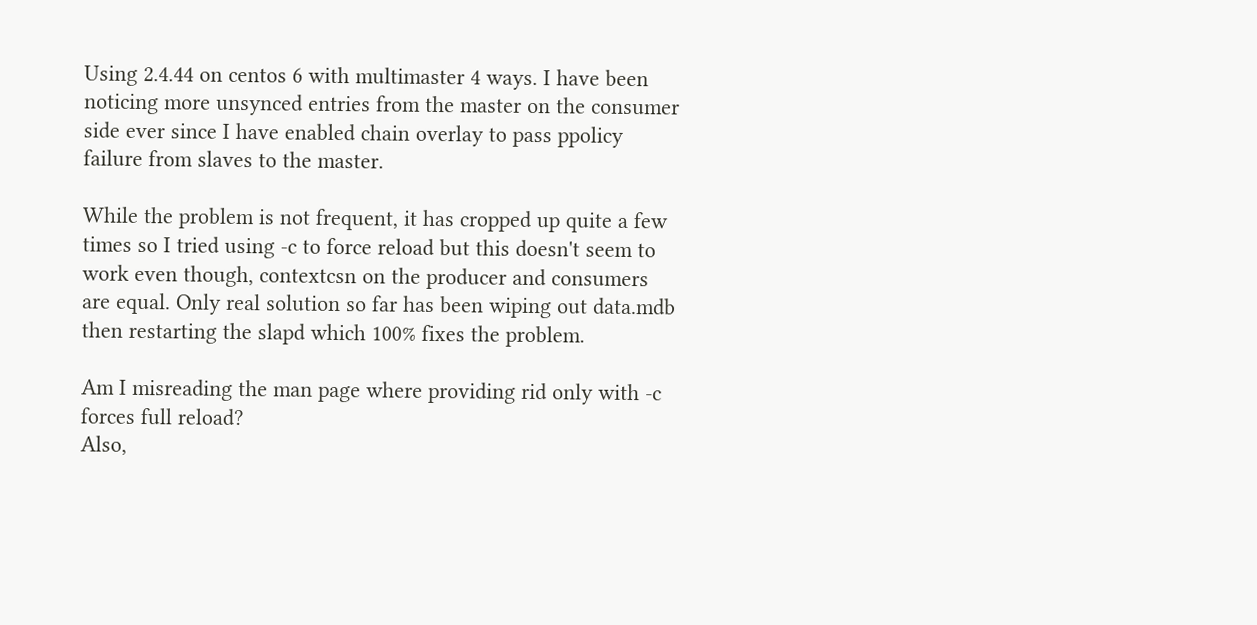Using 2.4.44 on centos 6 with multimaster 4 ways. I have been noticing more unsynced entries from the master on the consumer side ever since I have enabled chain overlay to pass ppolicy failure from slaves to the master.

While the problem is not frequent, it has cropped up quite a few times so I tried using -c to force reload but this doesn't seem to work even though, contextcsn on the producer and consumers are equal. Only real solution so far has been wiping out data.mdb then restarting the slapd which 100% fixes the problem.

Am I misreading the man page where providing rid only with -c  forces full reload?
Also,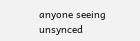anyone seeing unsynced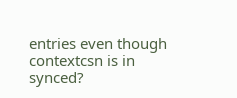entries even though contextcsn is in synced?